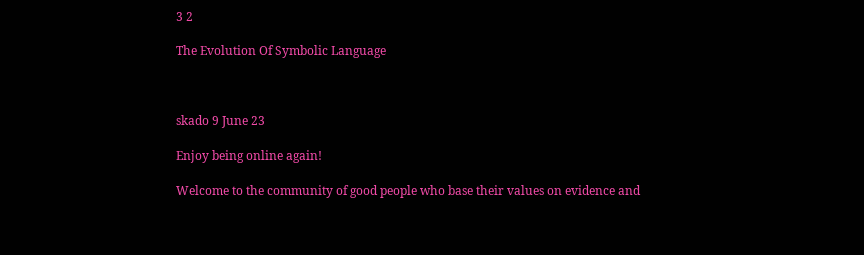3 2

The Evolution Of Symbolic Language



skado 9 June 23

Enjoy being online again!

Welcome to the community of good people who base their values on evidence and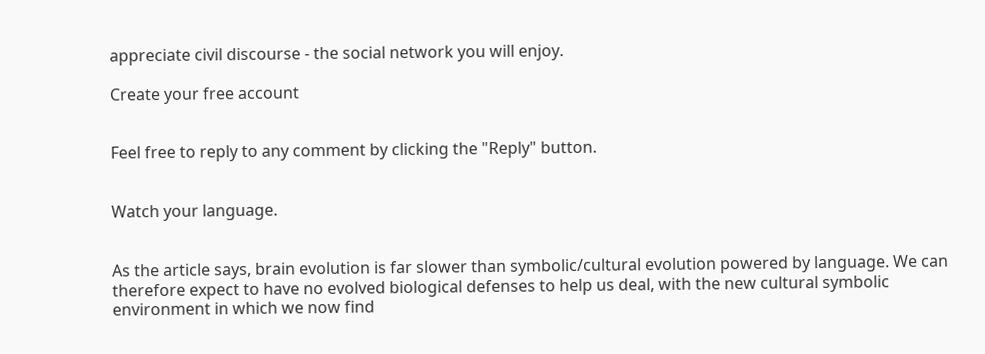appreciate civil discourse - the social network you will enjoy.

Create your free account


Feel free to reply to any comment by clicking the "Reply" button.


Watch your language.


As the article says, brain evolution is far slower than symbolic/cultural evolution powered by language. We can therefore expect to have no evolved biological defenses to help us deal, with the new cultural symbolic environment in which we now find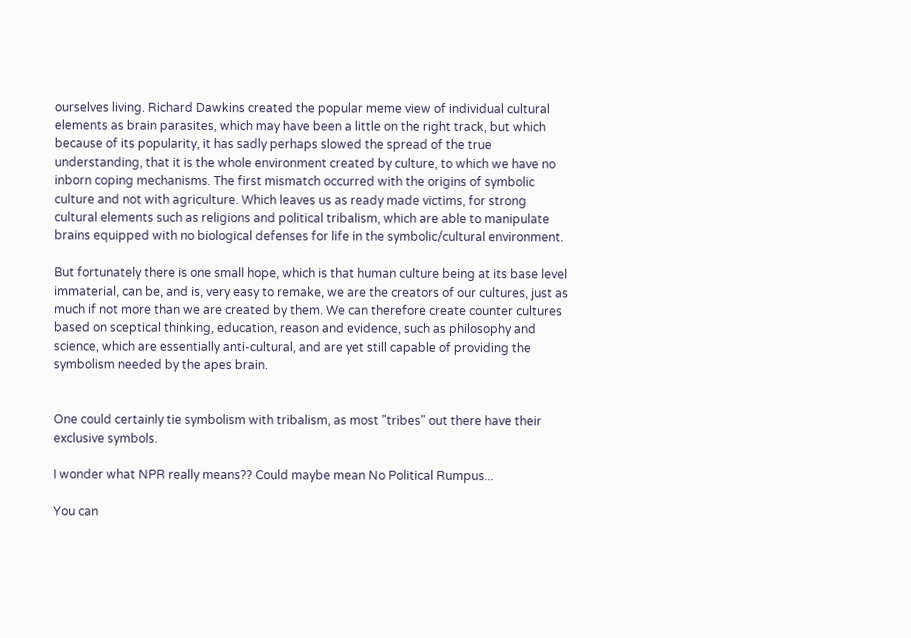ourselves living. Richard Dawkins created the popular meme view of individual cultural elements as brain parasites, which may have been a little on the right track, but which because of its popularity, it has sadly perhaps slowed the spread of the true understanding, that it is the whole environment created by culture, to which we have no inborn coping mechanisms. The first mismatch occurred with the origins of symbolic culture and not with agriculture. Which leaves us as ready made victims, for strong cultural elements such as religions and political tribalism, which are able to manipulate brains equipped with no biological defenses for life in the symbolic/cultural environment.

But fortunately there is one small hope, which is that human culture being at its base level immaterial, can be, and is, very easy to remake, we are the creators of our cultures, just as much if not more than we are created by them. We can therefore create counter cultures based on sceptical thinking, education, reason and evidence, such as philosophy and science, which are essentially anti-cultural, and are yet still capable of providing the symbolism needed by the apes brain.


One could certainly tie symbolism with tribalism, as most "tribes" out there have their exclusive symbols.

I wonder what NPR really means?? Could maybe mean No Political Rumpus...

You can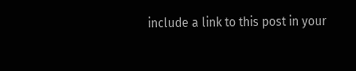include a link to this post in your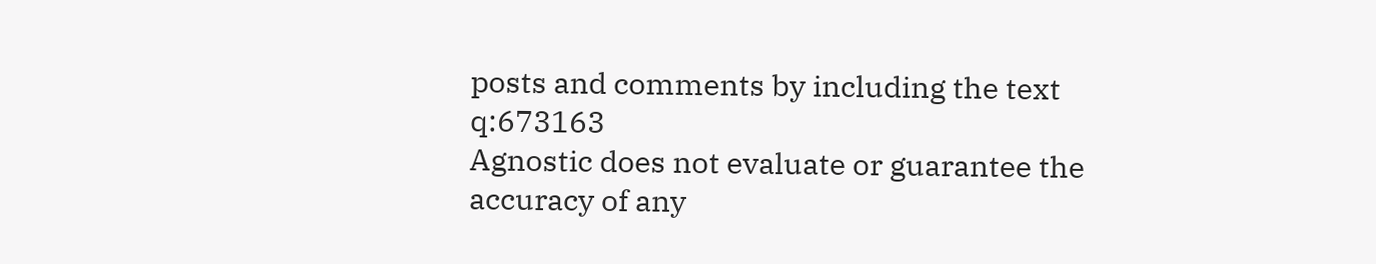posts and comments by including the text q:673163
Agnostic does not evaluate or guarantee the accuracy of any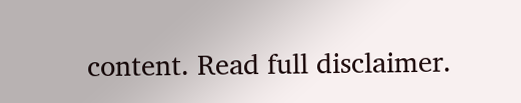content. Read full disclaimer.